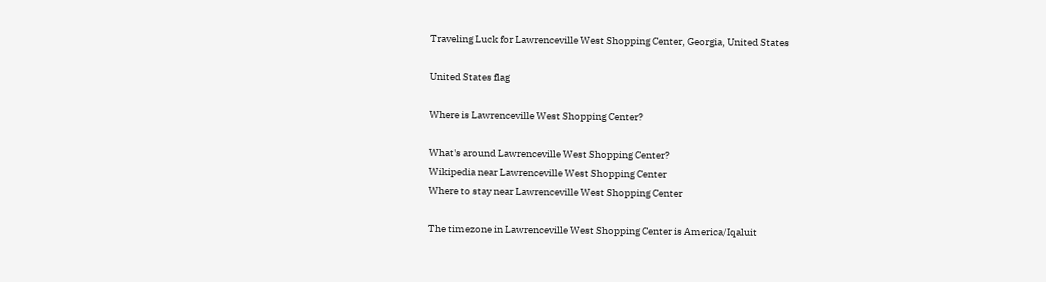Traveling Luck for Lawrenceville West Shopping Center, Georgia, United States

United States flag

Where is Lawrenceville West Shopping Center?

What's around Lawrenceville West Shopping Center?
Wikipedia near Lawrenceville West Shopping Center
Where to stay near Lawrenceville West Shopping Center

The timezone in Lawrenceville West Shopping Center is America/Iqaluit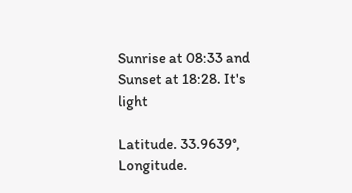Sunrise at 08:33 and Sunset at 18:28. It's light

Latitude. 33.9639°, Longitude.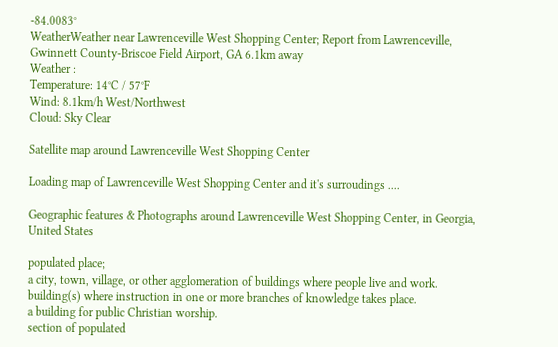-84.0083°
WeatherWeather near Lawrenceville West Shopping Center; Report from Lawrenceville, Gwinnett County-Briscoe Field Airport, GA 6.1km away
Weather :
Temperature: 14°C / 57°F
Wind: 8.1km/h West/Northwest
Cloud: Sky Clear

Satellite map around Lawrenceville West Shopping Center

Loading map of Lawrenceville West Shopping Center and it's surroudings ....

Geographic features & Photographs around Lawrenceville West Shopping Center, in Georgia, United States

populated place;
a city, town, village, or other agglomeration of buildings where people live and work.
building(s) where instruction in one or more branches of knowledge takes place.
a building for public Christian worship.
section of populated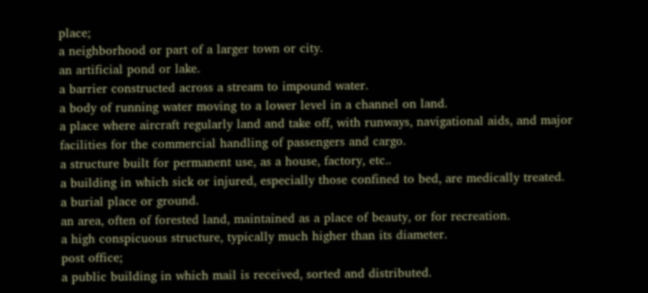place;
a neighborhood or part of a larger town or city.
an artificial pond or lake.
a barrier constructed across a stream to impound water.
a body of running water moving to a lower level in a channel on land.
a place where aircraft regularly land and take off, with runways, navigational aids, and major facilities for the commercial handling of passengers and cargo.
a structure built for permanent use, as a house, factory, etc..
a building in which sick or injured, especially those confined to bed, are medically treated.
a burial place or ground.
an area, often of forested land, maintained as a place of beauty, or for recreation.
a high conspicuous structure, typically much higher than its diameter.
post office;
a public building in which mail is received, sorted and distributed.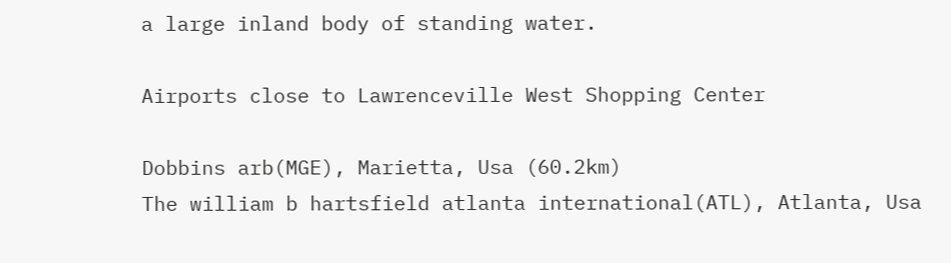a large inland body of standing water.

Airports close to Lawrenceville West Shopping Center

Dobbins arb(MGE), Marietta, Usa (60.2km)
The william b hartsfield atlanta international(ATL), Atlanta, Usa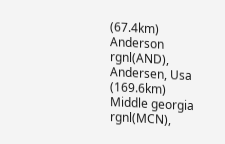(67.4km)
Anderson rgnl(AND), Andersen, Usa (169.6km)
Middle georgia rgnl(MCN),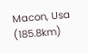Macon, Usa (185.8km)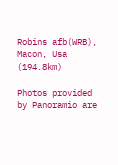Robins afb(WRB), Macon, Usa (194.8km)

Photos provided by Panoramio are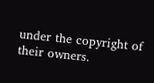under the copyright of their owners.